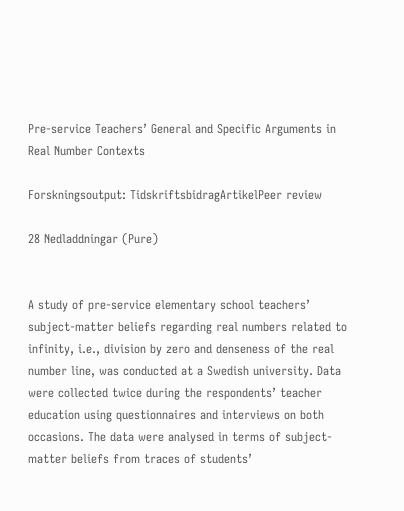Pre-service Teachers’ General and Specific Arguments in Real Number Contexts

Forskningsoutput: TidskriftsbidragArtikelPeer review

28 Nedladdningar (Pure)


A study of pre-service elementary school teachers’ subject-matter beliefs regarding real numbers related to infinity, i.e., division by zero and denseness of the real number line, was conducted at a Swedish university. Data were collected twice during the respondents’ teacher education using questionnaires and interviews on both occasions. The data were analysed in terms of subject-matter beliefs from traces of students’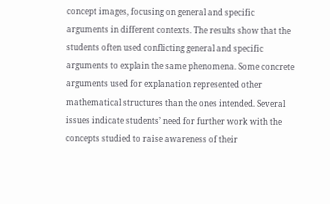concept images, focusing on general and specific arguments in different contexts. The results show that the students often used conflicting general and specific arguments to explain the same phenomena. Some concrete arguments used for explanation represented other mathematical structures than the ones intended. Several issues indicate students’ need for further work with the concepts studied to raise awareness of their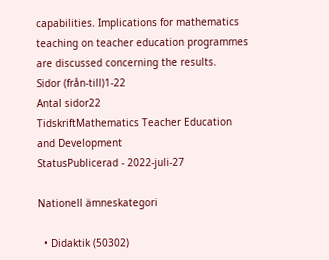capabilities. Implications for mathematics teaching on teacher education programmes are discussed concerning the results.
Sidor (från-till)1-22
Antal sidor22
TidskriftMathematics Teacher Education and Development
StatusPublicerad - 2022-juli-27

Nationell ämneskategori

  • Didaktik (50302)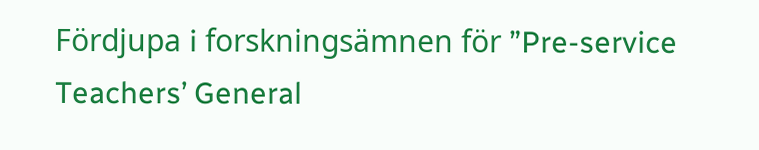Fördjupa i forskningsämnen för ”Pre-service Teachers’ General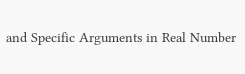and Specific Arguments in Real Number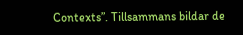Contexts”. Tillsammans bildar de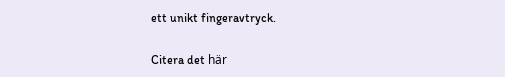ett unikt fingeravtryck.

Citera det här